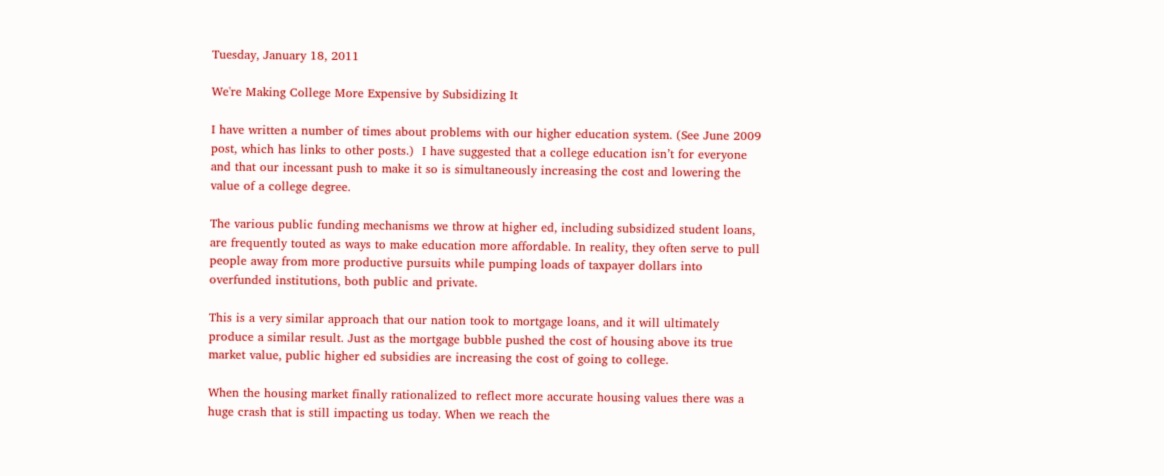Tuesday, January 18, 2011

We're Making College More Expensive by Subsidizing It

I have written a number of times about problems with our higher education system. (See June 2009 post, which has links to other posts.)  I have suggested that a college education isn’t for everyone and that our incessant push to make it so is simultaneously increasing the cost and lowering the value of a college degree.

The various public funding mechanisms we throw at higher ed, including subsidized student loans, are frequently touted as ways to make education more affordable. In reality, they often serve to pull people away from more productive pursuits while pumping loads of taxpayer dollars into overfunded institutions, both public and private.

This is a very similar approach that our nation took to mortgage loans, and it will ultimately produce a similar result. Just as the mortgage bubble pushed the cost of housing above its true market value, public higher ed subsidies are increasing the cost of going to college.

When the housing market finally rationalized to reflect more accurate housing values there was a huge crash that is still impacting us today. When we reach the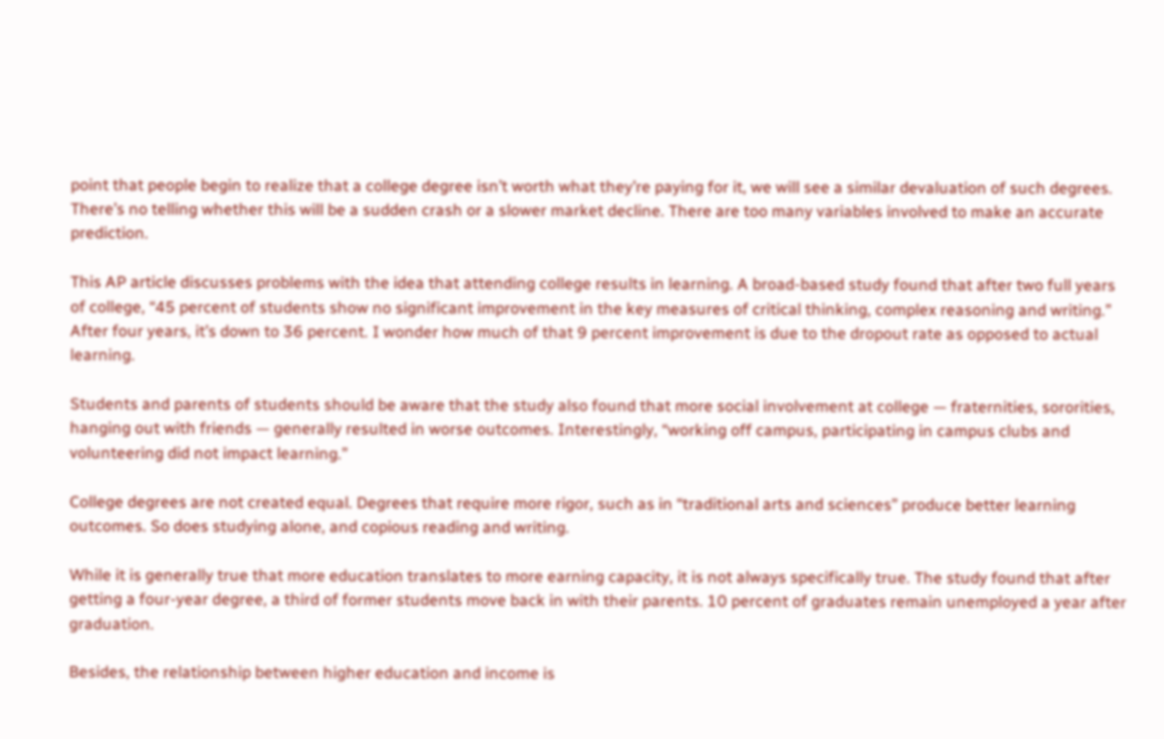point that people begin to realize that a college degree isn’t worth what they’re paying for it, we will see a similar devaluation of such degrees. There’s no telling whether this will be a sudden crash or a slower market decline. There are too many variables involved to make an accurate prediction.

This AP article discusses problems with the idea that attending college results in learning. A broad-based study found that after two full years of college, “45 percent of students show no significant improvement in the key measures of critical thinking, complex reasoning and writing.” After four years, it’s down to 36 percent. I wonder how much of that 9 percent improvement is due to the dropout rate as opposed to actual learning.

Students and parents of students should be aware that the study also found that more social involvement at college — fraternities, sororities, hanging out with friends — generally resulted in worse outcomes. Interestingly, “working off campus, participating in campus clubs and volunteering did not impact learning.”

College degrees are not created equal. Degrees that require more rigor, such as in “traditional arts and sciences” produce better learning outcomes. So does studying alone, and copious reading and writing.

While it is generally true that more education translates to more earning capacity, it is not always specifically true. The study found that after getting a four-year degree, a third of former students move back in with their parents. 10 percent of graduates remain unemployed a year after graduation.

Besides, the relationship between higher education and income is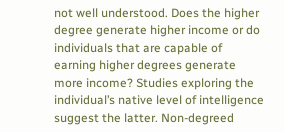not well understood. Does the higher degree generate higher income or do individuals that are capable of earning higher degrees generate more income? Studies exploring the individual’s native level of intelligence suggest the latter. Non-degreed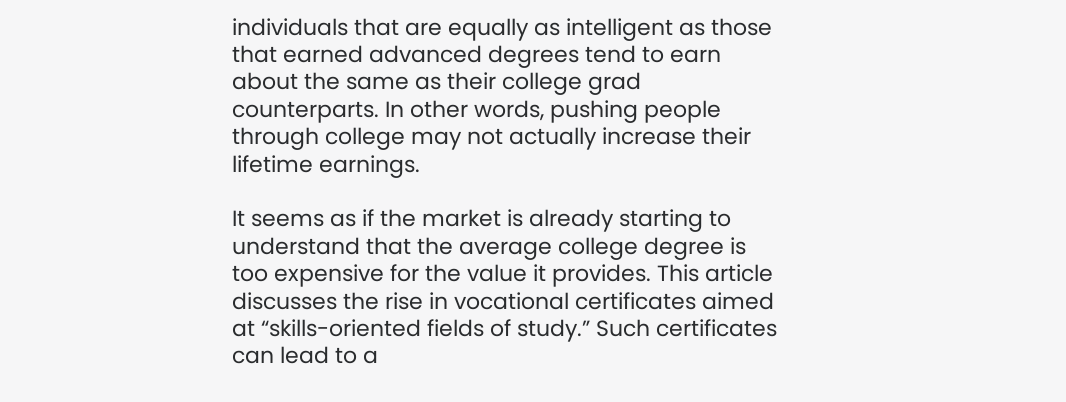individuals that are equally as intelligent as those that earned advanced degrees tend to earn about the same as their college grad counterparts. In other words, pushing people through college may not actually increase their lifetime earnings.

It seems as if the market is already starting to understand that the average college degree is too expensive for the value it provides. This article discusses the rise in vocational certificates aimed at “skills-oriented fields of study.” Such certificates can lead to a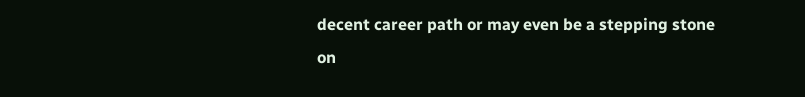decent career path or may even be a stepping stone on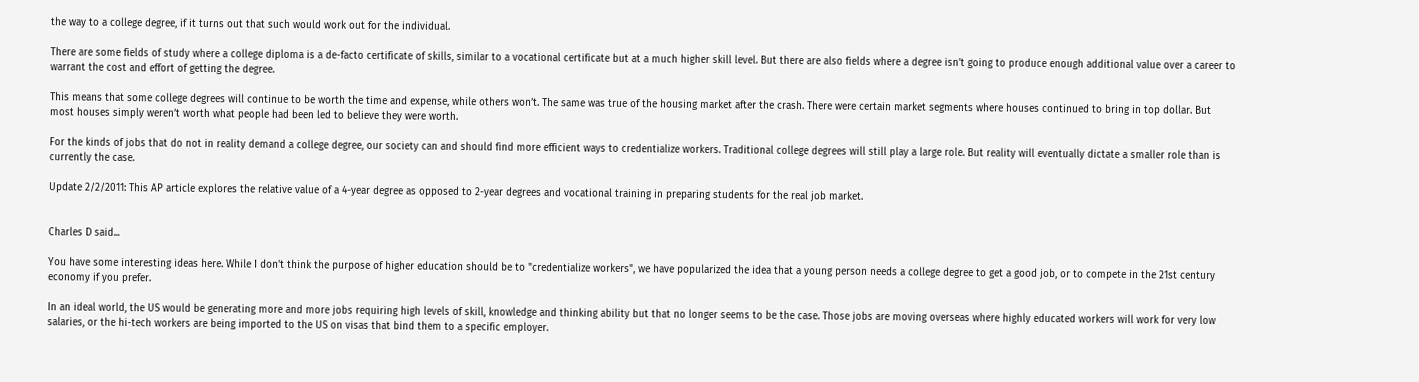the way to a college degree, if it turns out that such would work out for the individual.

There are some fields of study where a college diploma is a de-facto certificate of skills, similar to a vocational certificate but at a much higher skill level. But there are also fields where a degree isn’t going to produce enough additional value over a career to warrant the cost and effort of getting the degree.

This means that some college degrees will continue to be worth the time and expense, while others won’t. The same was true of the housing market after the crash. There were certain market segments where houses continued to bring in top dollar. But most houses simply weren’t worth what people had been led to believe they were worth.

For the kinds of jobs that do not in reality demand a college degree, our society can and should find more efficient ways to credentialize workers. Traditional college degrees will still play a large role. But reality will eventually dictate a smaller role than is currently the case.

Update 2/2/2011: This AP article explores the relative value of a 4-year degree as opposed to 2-year degrees and vocational training in preparing students for the real job market.


Charles D said...

You have some interesting ideas here. While I don't think the purpose of higher education should be to "credentialize workers", we have popularized the idea that a young person needs a college degree to get a good job, or to compete in the 21st century economy if you prefer.

In an ideal world, the US would be generating more and more jobs requiring high levels of skill, knowledge and thinking ability but that no longer seems to be the case. Those jobs are moving overseas where highly educated workers will work for very low salaries, or the hi-tech workers are being imported to the US on visas that bind them to a specific employer.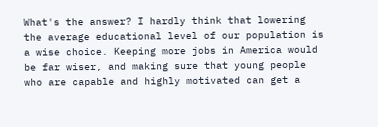What's the answer? I hardly think that lowering the average educational level of our population is a wise choice. Keeping more jobs in America would be far wiser, and making sure that young people who are capable and highly motivated can get a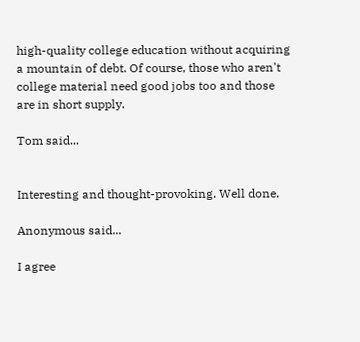high-quality college education without acquiring a mountain of debt. Of course, those who aren't college material need good jobs too and those are in short supply.

Tom said...


Interesting and thought-provoking. Well done.

Anonymous said...

I agree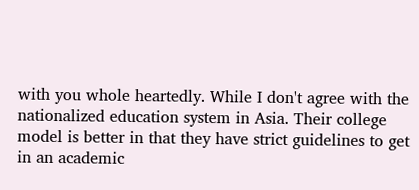with you whole heartedly. While I don't agree with the nationalized education system in Asia. Their college model is better in that they have strict guidelines to get in an academic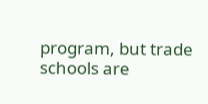program, but trade schools are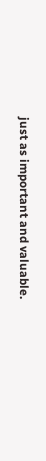just as important and valuable.